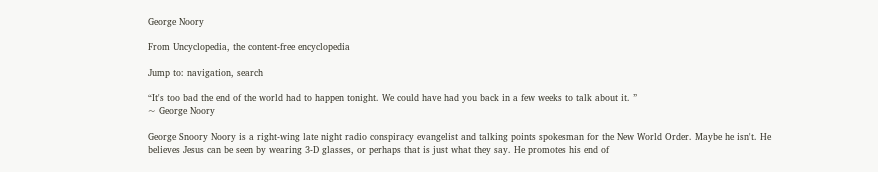George Noory

From Uncyclopedia, the content-free encyclopedia

Jump to: navigation, search

“It's too bad the end of the world had to happen tonight. We could have had you back in a few weeks to talk about it. ”
~ George Noory

George Snoory Noory is a right-wing late night radio conspiracy evangelist and talking points spokesman for the New World Order. Maybe he isn't. He believes Jesus can be seen by wearing 3-D glasses, or perhaps that is just what they say. He promotes his end of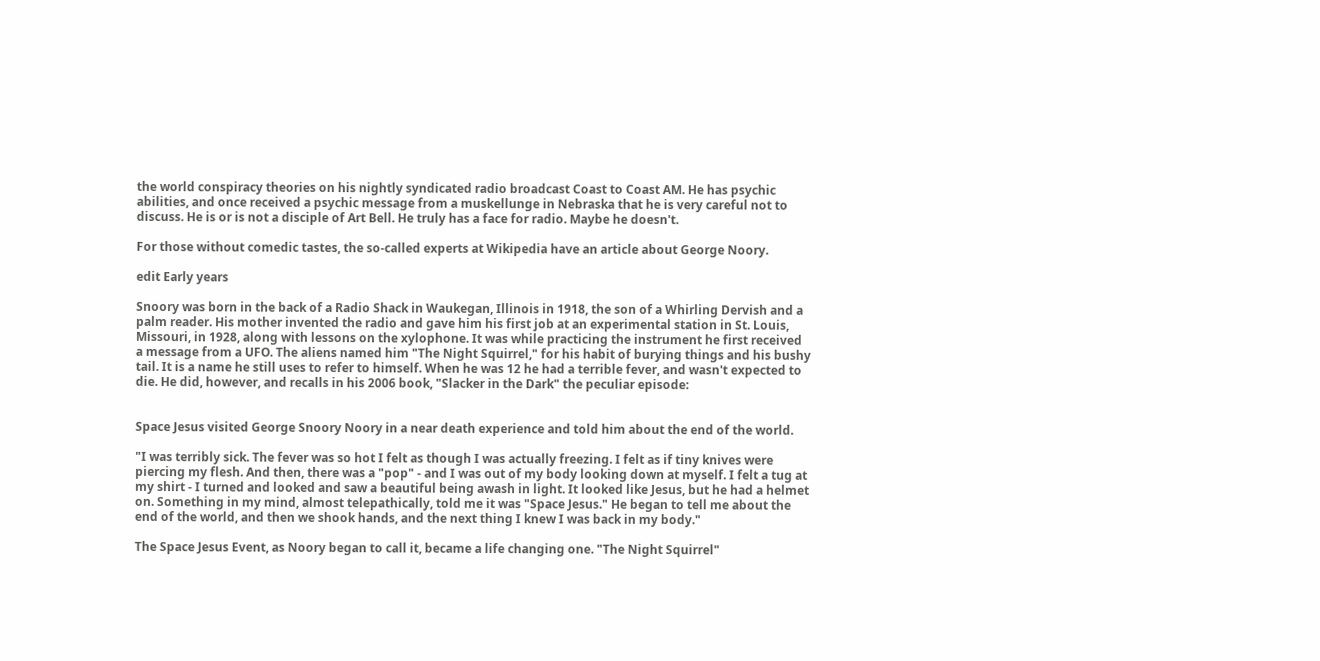the world conspiracy theories on his nightly syndicated radio broadcast Coast to Coast AM. He has psychic abilities, and once received a psychic message from a muskellunge in Nebraska that he is very careful not to discuss. He is or is not a disciple of Art Bell. He truly has a face for radio. Maybe he doesn't.

For those without comedic tastes, the so-called experts at Wikipedia have an article about George Noory.

edit Early years

Snoory was born in the back of a Radio Shack in Waukegan, Illinois in 1918, the son of a Whirling Dervish and a palm reader. His mother invented the radio and gave him his first job at an experimental station in St. Louis, Missouri, in 1928, along with lessons on the xylophone. It was while practicing the instrument he first received a message from a UFO. The aliens named him "The Night Squirrel," for his habit of burying things and his bushy tail. It is a name he still uses to refer to himself. When he was 12 he had a terrible fever, and wasn't expected to die. He did, however, and recalls in his 2006 book, "Slacker in the Dark" the peculiar episode:


Space Jesus visited George Snoory Noory in a near death experience and told him about the end of the world.

"I was terribly sick. The fever was so hot I felt as though I was actually freezing. I felt as if tiny knives were piercing my flesh. And then, there was a "pop" - and I was out of my body looking down at myself. I felt a tug at my shirt - I turned and looked and saw a beautiful being awash in light. It looked like Jesus, but he had a helmet on. Something in my mind, almost telepathically, told me it was "Space Jesus." He began to tell me about the end of the world, and then we shook hands, and the next thing I knew I was back in my body."

The Space Jesus Event, as Noory began to call it, became a life changing one. "The Night Squirrel"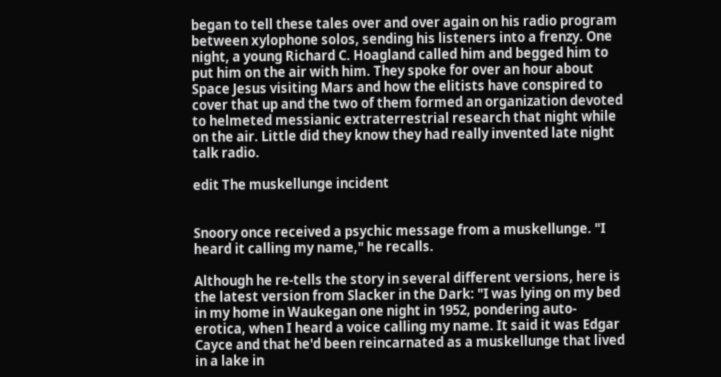began to tell these tales over and over again on his radio program between xylophone solos, sending his listeners into a frenzy. One night, a young Richard C. Hoagland called him and begged him to put him on the air with him. They spoke for over an hour about Space Jesus visiting Mars and how the elitists have conspired to cover that up and the two of them formed an organization devoted to helmeted messianic extraterrestrial research that night while on the air. Little did they know they had really invented late night talk radio.

edit The muskellunge incident


Snoory once received a psychic message from a muskellunge. "I heard it calling my name," he recalls.

Although he re-tells the story in several different versions, here is the latest version from Slacker in the Dark: "I was lying on my bed in my home in Waukegan one night in 1952, pondering auto-erotica, when I heard a voice calling my name. It said it was Edgar Cayce and that he'd been reincarnated as a muskellunge that lived in a lake in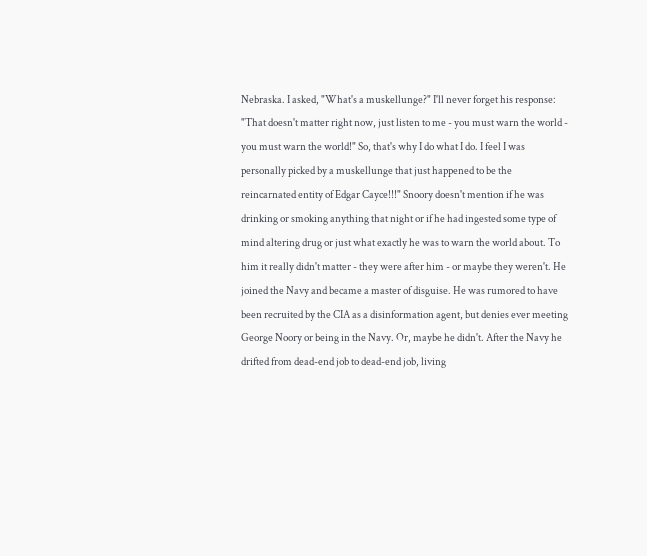Nebraska. I asked, "What's a muskellunge?" I'll never forget his response: "That doesn't matter right now, just listen to me - you must warn the world - you must warn the world!" So, that's why I do what I do. I feel I was personally picked by a muskellunge that just happened to be the reincarnated entity of Edgar Cayce!!!" Snoory doesn't mention if he was drinking or smoking anything that night or if he had ingested some type of mind altering drug or just what exactly he was to warn the world about. To him it really didn't matter - they were after him - or maybe they weren't. He joined the Navy and became a master of disguise. He was rumored to have been recruited by the CIA as a disinformation agent, but denies ever meeting George Noory or being in the Navy. Or, maybe he didn't. After the Navy he drifted from dead-end job to dead-end job, living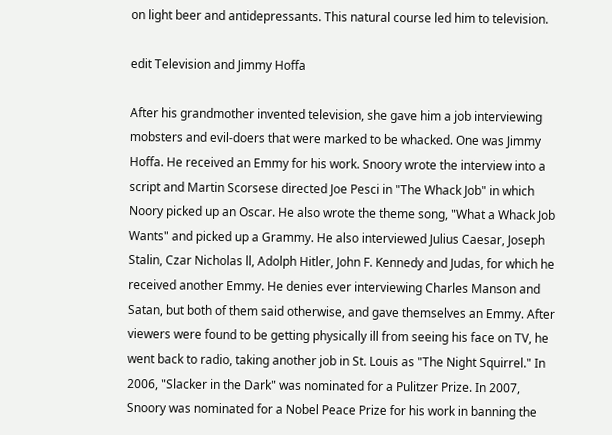on light beer and antidepressants. This natural course led him to television.

edit Television and Jimmy Hoffa

After his grandmother invented television, she gave him a job interviewing mobsters and evil-doers that were marked to be whacked. One was Jimmy Hoffa. He received an Emmy for his work. Snoory wrote the interview into a script and Martin Scorsese directed Joe Pesci in "The Whack Job" in which Noory picked up an Oscar. He also wrote the theme song, "What a Whack Job Wants" and picked up a Grammy. He also interviewed Julius Caesar, Joseph Stalin, Czar Nicholas ll, Adolph Hitler, John F. Kennedy and Judas, for which he received another Emmy. He denies ever interviewing Charles Manson and Satan, but both of them said otherwise, and gave themselves an Emmy. After viewers were found to be getting physically ill from seeing his face on TV, he went back to radio, taking another job in St. Louis as "The Night Squirrel." In 2006, "Slacker in the Dark" was nominated for a Pulitzer Prize. In 2007, Snoory was nominated for a Nobel Peace Prize for his work in banning the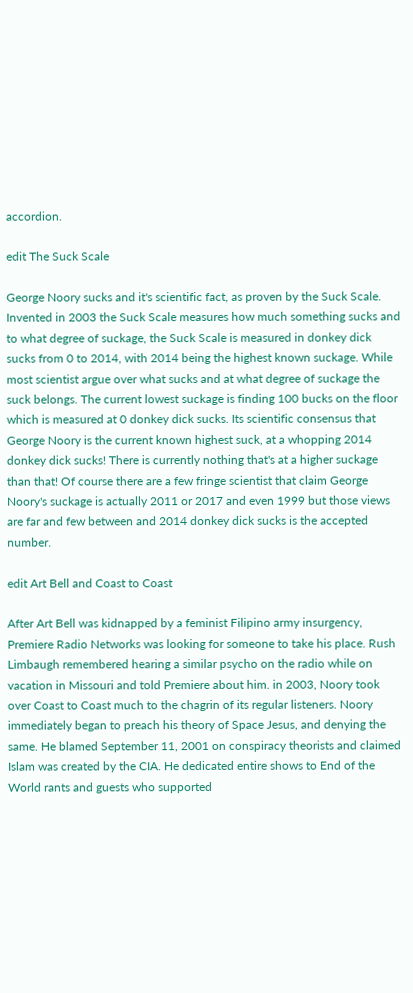accordion.

edit The Suck Scale

George Noory sucks and it's scientific fact, as proven by the Suck Scale. Invented in 2003 the Suck Scale measures how much something sucks and to what degree of suckage, the Suck Scale is measured in donkey dick sucks from 0 to 2014, with 2014 being the highest known suckage. While most scientist argue over what sucks and at what degree of suckage the suck belongs. The current lowest suckage is finding 100 bucks on the floor which is measured at 0 donkey dick sucks. Its scientific consensus that George Noory is the current known highest suck, at a whopping 2014 donkey dick sucks! There is currently nothing that's at a higher suckage than that! Of course there are a few fringe scientist that claim George Noory's suckage is actually 2011 or 2017 and even 1999 but those views are far and few between and 2014 donkey dick sucks is the accepted number.

edit Art Bell and Coast to Coast

After Art Bell was kidnapped by a feminist Filipino army insurgency, Premiere Radio Networks was looking for someone to take his place. Rush Limbaugh remembered hearing a similar psycho on the radio while on vacation in Missouri and told Premiere about him. in 2003, Noory took over Coast to Coast much to the chagrin of its regular listeners. Noory immediately began to preach his theory of Space Jesus, and denying the same. He blamed September 11, 2001 on conspiracy theorists and claimed Islam was created by the CIA. He dedicated entire shows to End of the World rants and guests who supported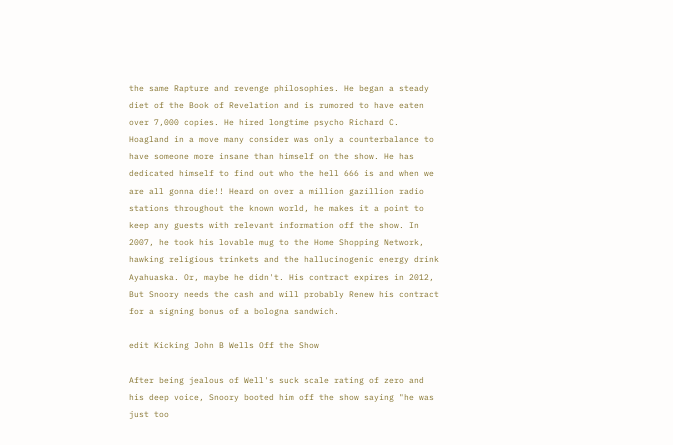the same Rapture and revenge philosophies. He began a steady diet of the Book of Revelation and is rumored to have eaten over 7,000 copies. He hired longtime psycho Richard C. Hoagland in a move many consider was only a counterbalance to have someone more insane than himself on the show. He has dedicated himself to find out who the hell 666 is and when we are all gonna die!! Heard on over a million gazillion radio stations throughout the known world, he makes it a point to keep any guests with relevant information off the show. In 2007, he took his lovable mug to the Home Shopping Network, hawking religious trinkets and the hallucinogenic energy drink Ayahuaska. Or, maybe he didn't. His contract expires in 2012, But Snoory needs the cash and will probably Renew his contract for a signing bonus of a bologna sandwich.

edit Kicking John B Wells Off the Show

After being jealous of Well's suck scale rating of zero and his deep voice, Snoory booted him off the show saying "he was just too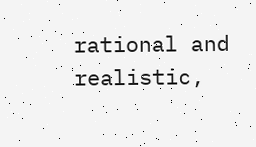rational and realistic,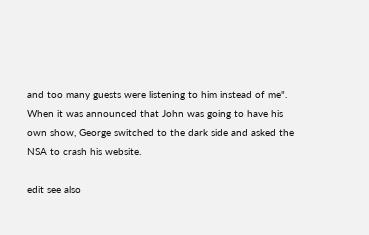and too many guests were listening to him instead of me". When it was announced that John was going to have his own show, George switched to the dark side and asked the NSA to crash his website.

edit see also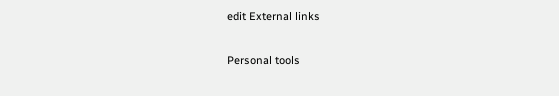edit External links

Personal tools